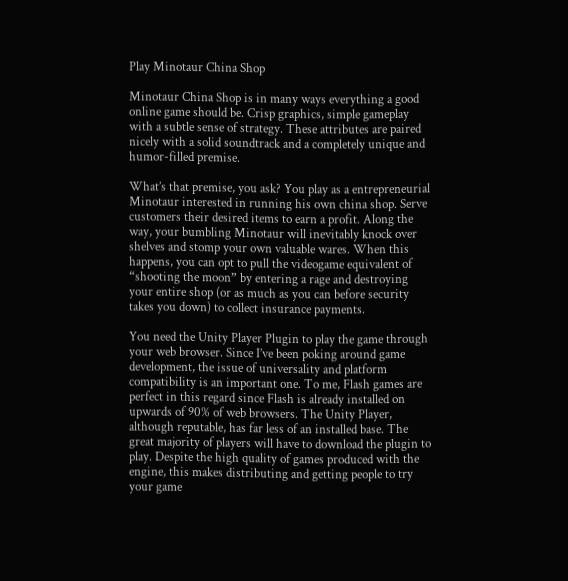Play Minotaur China Shop

Minotaur China Shop is in many ways everything a good online game should be. Crisp graphics, simple gameplay with a subtle sense of strategy. These attributes are paired nicely with a solid soundtrack and a completely unique and humor-filled premise.

What’s that premise, you ask? You play as a entrepreneurial Minotaur interested in running his own china shop. Serve customers their desired items to earn a profit. Along the way, your bumbling Minotaur will inevitably knock over shelves and stomp your own valuable wares. When this happens, you can opt to pull the videogame equivalent of “shooting the moon” by entering a rage and destroying your entire shop (or as much as you can before security takes you down) to collect insurance payments.

You need the Unity Player Plugin to play the game through your web browser. Since I’ve been poking around game development, the issue of universality and platform compatibility is an important one. To me, Flash games are perfect in this regard since Flash is already installed on upwards of 90% of web browsers. The Unity Player, although reputable, has far less of an installed base. The great majority of players will have to download the plugin to play. Despite the high quality of games produced with the engine, this makes distributing and getting people to try your game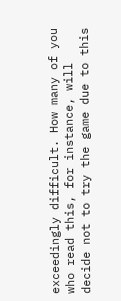exceedingly difficult. How many of you who read this, for instance, will decide not to try the game due to this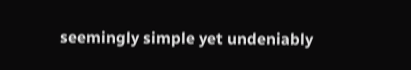seemingly simple yet undeniably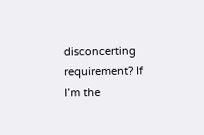disconcerting requirement? If I’m the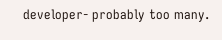developer- probably too many.